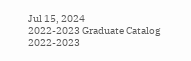Jul 15, 2024
2022-2023 Graduate Catalog
2022-2023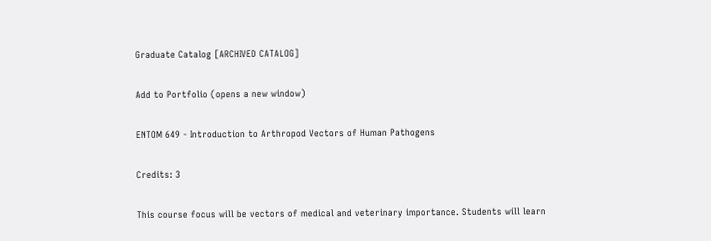Graduate Catalog [ARCHIVED CATALOG]

Add to Portfolio (opens a new window)

ENTOM 649 - Introduction to Arthropod Vectors of Human Pathogens

Credits: 3

This course focus will be vectors of medical and veterinary importance. Students will learn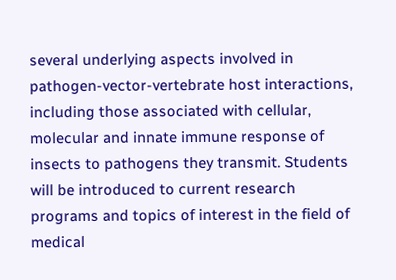several underlying aspects involved in pathogen-vector-vertebrate host interactions, including those associated with cellular, molecular and innate immune response of insects to pathogens they transmit. Students will be introduced to current research programs and topics of interest in the field of medical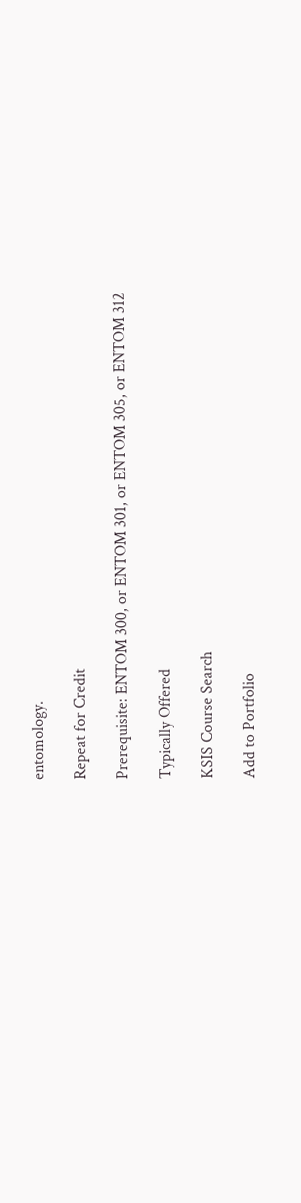entomology.

Repeat for Credit

Prerequisite: ENTOM 300, or ENTOM 301, or ENTOM 305, or ENTOM 312

Typically Offered

KSIS Course Search

Add to Portfolio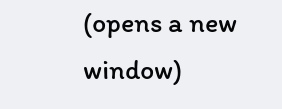(opens a new window)